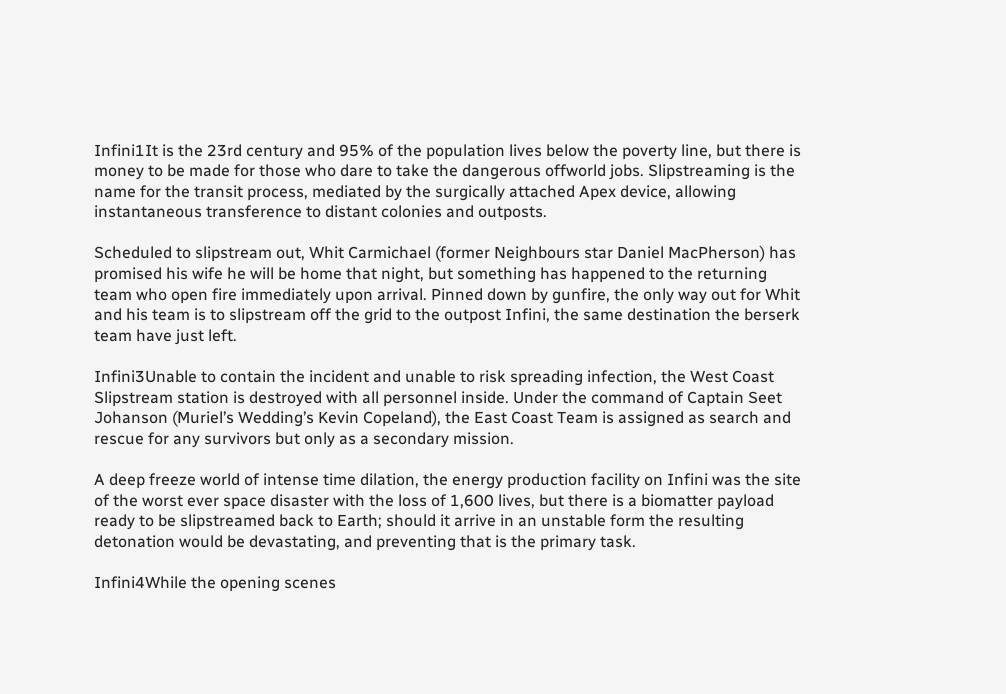Infini1It is the 23rd century and 95% of the population lives below the poverty line, but there is money to be made for those who dare to take the dangerous offworld jobs. Slipstreaming is the name for the transit process, mediated by the surgically attached Apex device, allowing instantaneous transference to distant colonies and outposts.

Scheduled to slipstream out, Whit Carmichael (former Neighbours star Daniel MacPherson) has promised his wife he will be home that night, but something has happened to the returning team who open fire immediately upon arrival. Pinned down by gunfire, the only way out for Whit and his team is to slipstream off the grid to the outpost Infini, the same destination the berserk team have just left.

Infini3Unable to contain the incident and unable to risk spreading infection, the West Coast Slipstream station is destroyed with all personnel inside. Under the command of Captain Seet Johanson (Muriel’s Wedding’s Kevin Copeland), the East Coast Team is assigned as search and rescue for any survivors but only as a secondary mission.

A deep freeze world of intense time dilation, the energy production facility on Infini was the site of the worst ever space disaster with the loss of 1,600 lives, but there is a biomatter payload ready to be slipstreamed back to Earth; should it arrive in an unstable form the resulting detonation would be devastating, and preventing that is the primary task.

Infini4While the opening scenes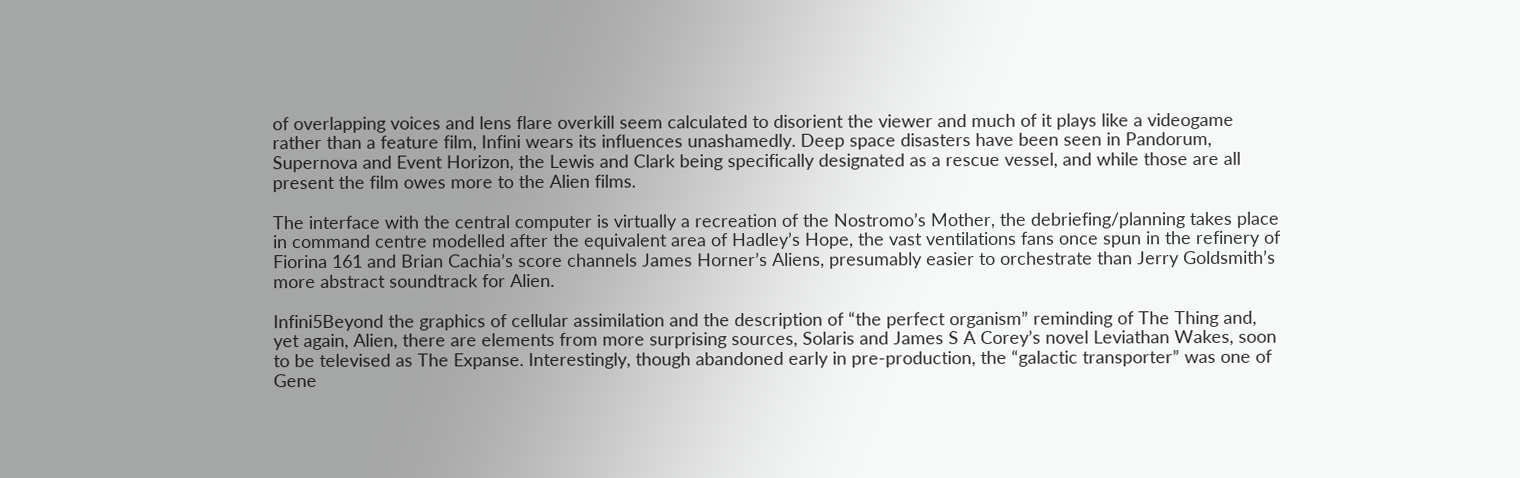of overlapping voices and lens flare overkill seem calculated to disorient the viewer and much of it plays like a videogame rather than a feature film, Infini wears its influences unashamedly. Deep space disasters have been seen in Pandorum, Supernova and Event Horizon, the Lewis and Clark being specifically designated as a rescue vessel, and while those are all present the film owes more to the Alien films.

The interface with the central computer is virtually a recreation of the Nostromo’s Mother, the debriefing/planning takes place in command centre modelled after the equivalent area of Hadley’s Hope, the vast ventilations fans once spun in the refinery of Fiorina 161 and Brian Cachia’s score channels James Horner’s Aliens, presumably easier to orchestrate than Jerry Goldsmith’s more abstract soundtrack for Alien.

Infini5Beyond the graphics of cellular assimilation and the description of “the perfect organism” reminding of The Thing and, yet again, Alien, there are elements from more surprising sources, Solaris and James S A Corey’s novel Leviathan Wakes, soon to be televised as The Expanse. Interestingly, though abandoned early in pre-production, the “galactic transporter” was one of Gene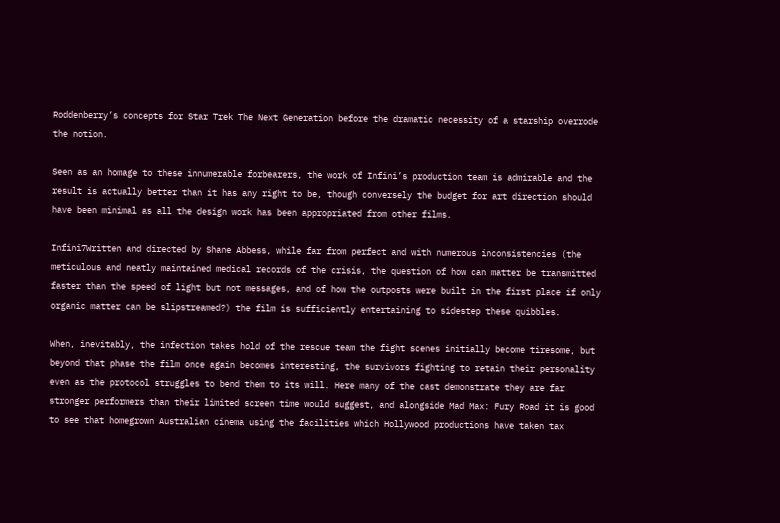Roddenberry’s concepts for Star Trek The Next Generation before the dramatic necessity of a starship overrode the notion.

Seen as an homage to these innumerable forbearers, the work of Infini’s production team is admirable and the result is actually better than it has any right to be, though conversely the budget for art direction should have been minimal as all the design work has been appropriated from other films.

Infini7Written and directed by Shane Abbess, while far from perfect and with numerous inconsistencies (the meticulous and neatly maintained medical records of the crisis, the question of how can matter be transmitted faster than the speed of light but not messages, and of how the outposts were built in the first place if only organic matter can be slipstreamed?) the film is sufficiently entertaining to sidestep these quibbles.

When, inevitably, the infection takes hold of the rescue team the fight scenes initially become tiresome, but beyond that phase the film once again becomes interesting, the survivors fighting to retain their personality even as the protocol struggles to bend them to its will. Here many of the cast demonstrate they are far stronger performers than their limited screen time would suggest, and alongside Mad Max: Fury Road it is good to see that homegrown Australian cinema using the facilities which Hollywood productions have taken tax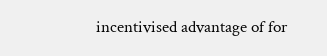incentivised advantage of for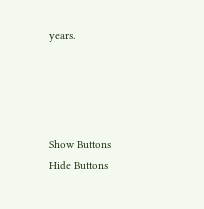years.




Show Buttons
Hide Buttons